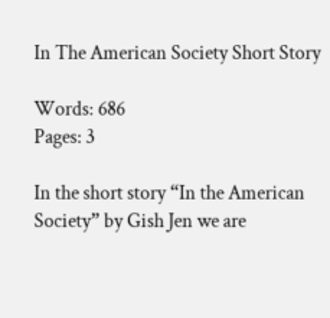In The American Society Short Story

Words: 686
Pages: 3

In the short story “In the American Society” by Gish Jen we are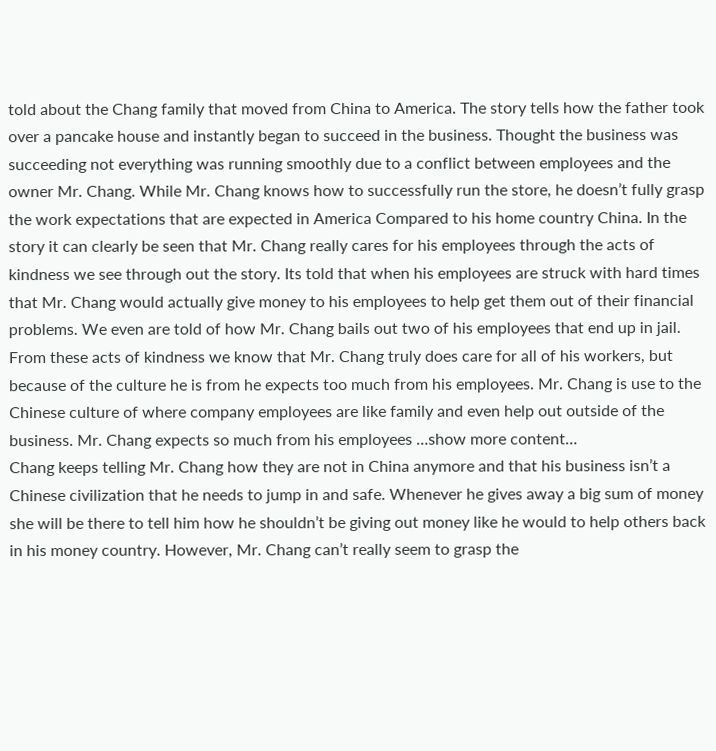told about the Chang family that moved from China to America. The story tells how the father took over a pancake house and instantly began to succeed in the business. Thought the business was succeeding not everything was running smoothly due to a conflict between employees and the owner Mr. Chang. While Mr. Chang knows how to successfully run the store, he doesn’t fully grasp the work expectations that are expected in America Compared to his home country China. In the story it can clearly be seen that Mr. Chang really cares for his employees through the acts of kindness we see through out the story. Its told that when his employees are struck with hard times that Mr. Chang would actually give money to his employees to help get them out of their financial problems. We even are told of how Mr. Chang bails out two of his employees that end up in jail. From these acts of kindness we know that Mr. Chang truly does care for all of his workers, but because of the culture he is from he expects too much from his employees. Mr. Chang is use to the Chinese culture of where company employees are like family and even help out outside of the business. Mr. Chang expects so much from his employees …show more content…
Chang keeps telling Mr. Chang how they are not in China anymore and that his business isn’t a Chinese civilization that he needs to jump in and safe. Whenever he gives away a big sum of money she will be there to tell him how he shouldn’t be giving out money like he would to help others back in his money country. However, Mr. Chang can’t really seem to grasp the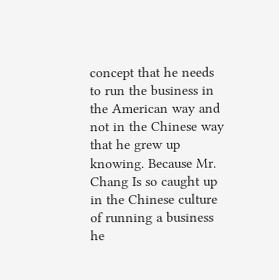concept that he needs to run the business in the American way and not in the Chinese way that he grew up knowing. Because Mr. Chang Is so caught up in the Chinese culture of running a business he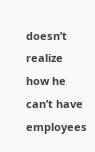doesn’t realize how he can’t have employees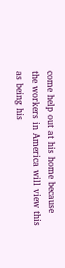come help out at his home because the workers in America will view this as being his